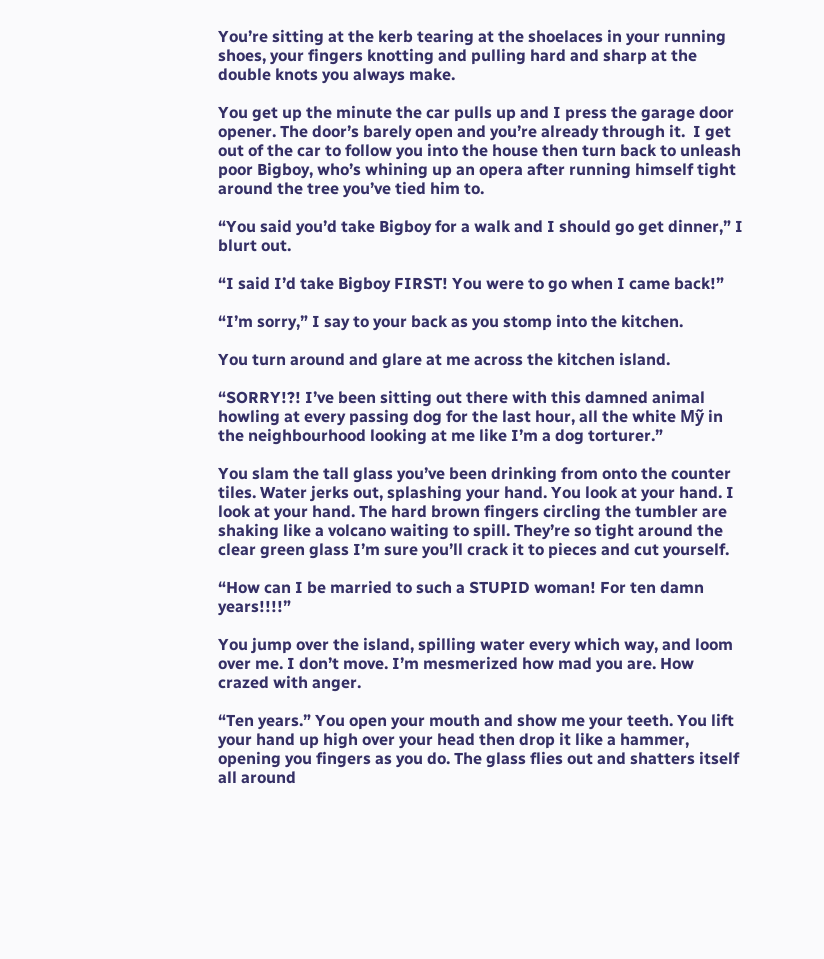You’re sitting at the kerb tearing at the shoelaces in your running shoes, your fingers knotting and pulling hard and sharp at the double knots you always make.

You get up the minute the car pulls up and I press the garage door opener. The door’s barely open and you’re already through it.  I get out of the car to follow you into the house then turn back to unleash poor Bigboy, who’s whining up an opera after running himself tight around the tree you’ve tied him to.

“You said you’d take Bigboy for a walk and I should go get dinner,” I blurt out.

“I said I’d take Bigboy FIRST! You were to go when I came back!”

“I’m sorry,” I say to your back as you stomp into the kitchen.

You turn around and glare at me across the kitchen island.

“SORRY!?! I’ve been sitting out there with this damned animal howling at every passing dog for the last hour, all the white Mỹ in the neighbourhood looking at me like I’m a dog torturer.”

You slam the tall glass you’ve been drinking from onto the counter tiles. Water jerks out, splashing your hand. You look at your hand. I look at your hand. The hard brown fingers circling the tumbler are shaking like a volcano waiting to spill. They’re so tight around the clear green glass I’m sure you’ll crack it to pieces and cut yourself.

“How can I be married to such a STUPID woman! For ten damn years!!!!”

You jump over the island, spilling water every which way, and loom over me. I don’t move. I’m mesmerized how mad you are. How crazed with anger.

“Ten years.” You open your mouth and show me your teeth. You lift your hand up high over your head then drop it like a hammer, opening you fingers as you do. The glass flies out and shatters itself all around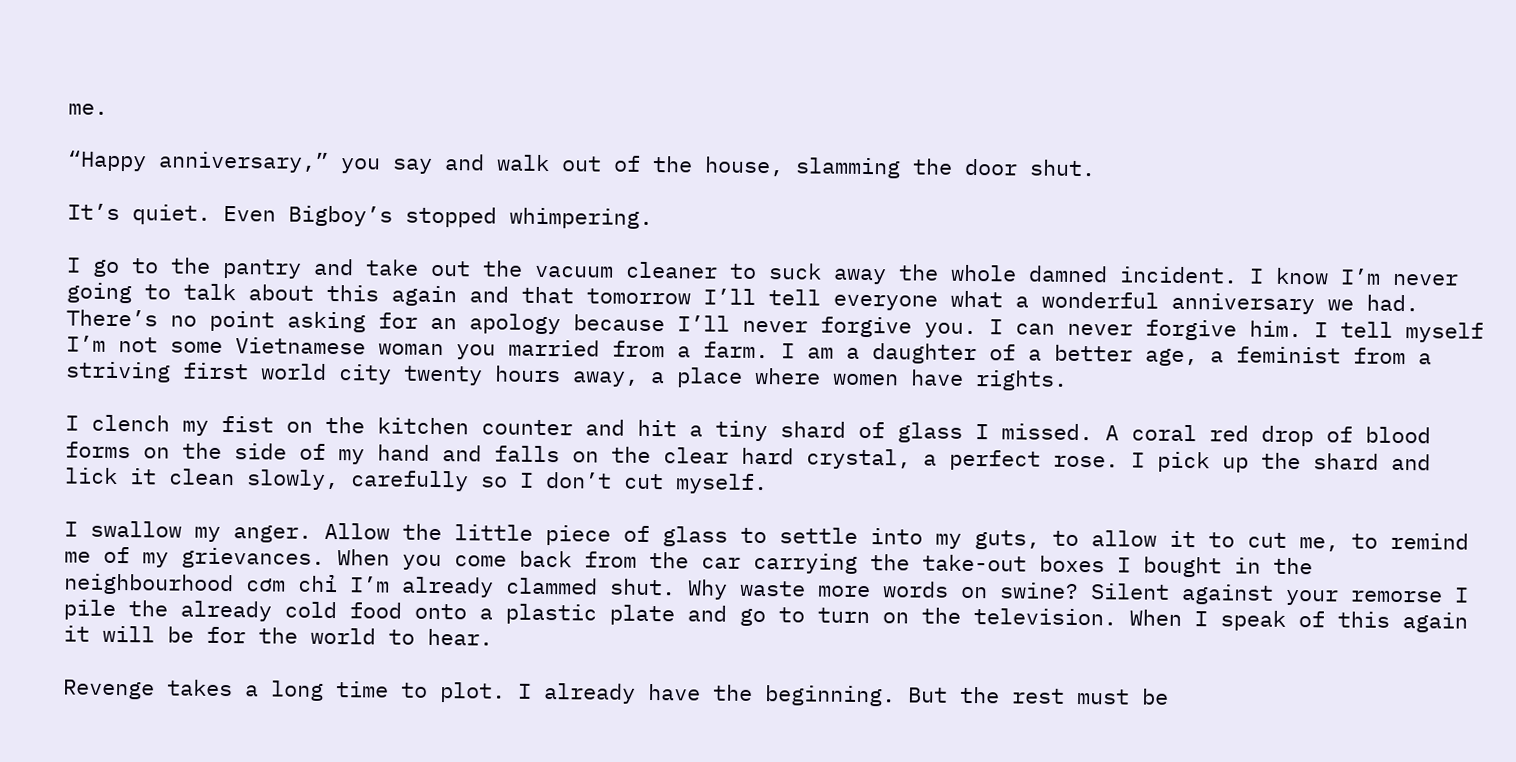me.

“Happy anniversary,” you say and walk out of the house, slamming the door shut.

It’s quiet. Even Bigboy’s stopped whimpering.

I go to the pantry and take out the vacuum cleaner to suck away the whole damned incident. I know I’m never going to talk about this again and that tomorrow I’ll tell everyone what a wonderful anniversary we had. There’s no point asking for an apology because I’ll never forgive you. I can never forgive him. I tell myself I’m not some Vietnamese woman you married from a farm. I am a daughter of a better age, a feminist from a striving first world city twenty hours away, a place where women have rights.

I clench my fist on the kitchen counter and hit a tiny shard of glass I missed. A coral red drop of blood forms on the side of my hand and falls on the clear hard crystal, a perfect rose. I pick up the shard and lick it clean slowly, carefully so I don’t cut myself.

I swallow my anger. Allow the little piece of glass to settle into my guts, to allow it to cut me, to remind me of my grievances. When you come back from the car carrying the take-out boxes I bought in the neighbourhood cơm chỉ I’m already clammed shut. Why waste more words on swine? Silent against your remorse I pile the already cold food onto a plastic plate and go to turn on the television. When I speak of this again it will be for the world to hear.

Revenge takes a long time to plot. I already have the beginning. But the rest must be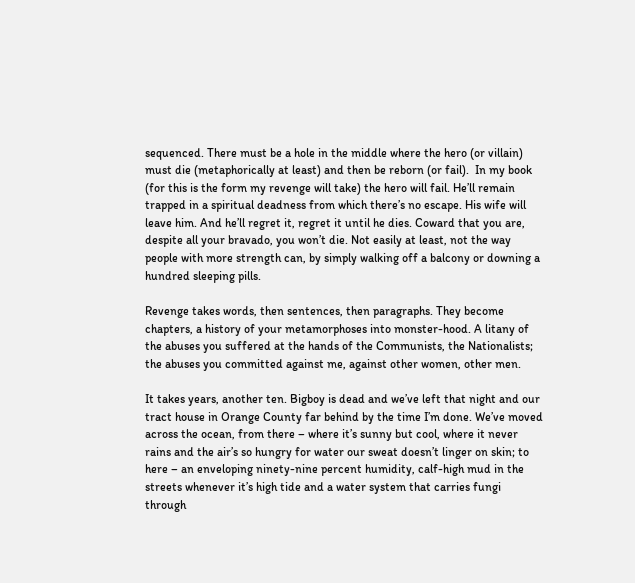sequenced. There must be a hole in the middle where the hero (or villain) must die (metaphorically at least) and then be reborn (or fail).  In my book (for this is the form my revenge will take) the hero will fail. He’ll remain trapped in a spiritual deadness from which there’s no escape. His wife will leave him. And he’ll regret it, regret it until he dies. Coward that you are, despite all your bravado, you won’t die. Not easily at least, not the way people with more strength can, by simply walking off a balcony or downing a hundred sleeping pills.

Revenge takes words, then sentences, then paragraphs. They become chapters, a history of your metamorphoses into monster-hood. A litany of the abuses you suffered at the hands of the Communists, the Nationalists; the abuses you committed against me, against other women, other men.

It takes years, another ten. Bigboy is dead and we’ve left that night and our tract house in Orange County far behind by the time I’m done. We’ve moved across the ocean, from there – where it’s sunny but cool, where it never rains and the air’s so hungry for water our sweat doesn’t linger on skin; to here – an enveloping ninety-nine percent humidity, calf-high mud in the streets whenever it’s high tide and a water system that carries fungi through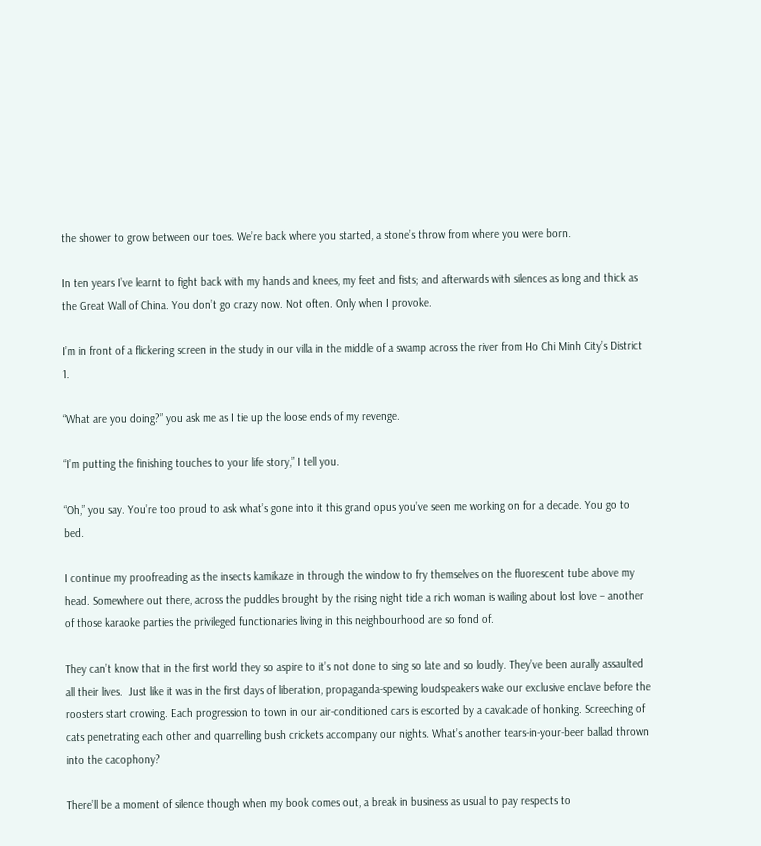the shower to grow between our toes. We’re back where you started, a stone’s throw from where you were born.

In ten years I’ve learnt to fight back with my hands and knees, my feet and fists; and afterwards with silences as long and thick as the Great Wall of China. You don’t go crazy now. Not often. Only when I provoke.

I’m in front of a flickering screen in the study in our villa in the middle of a swamp across the river from Ho Chi Minh City’s District 1.

“What are you doing?” you ask me as I tie up the loose ends of my revenge.

“I’m putting the finishing touches to your life story,” I tell you.

“Oh,” you say. You’re too proud to ask what’s gone into it this grand opus you’ve seen me working on for a decade. You go to bed.

I continue my proofreading as the insects kamikaze in through the window to fry themselves on the fluorescent tube above my head. Somewhere out there, across the puddles brought by the rising night tide a rich woman is wailing about lost love – another of those karaoke parties the privileged functionaries living in this neighbourhood are so fond of.

They can’t know that in the first world they so aspire to it’s not done to sing so late and so loudly. They’ve been aurally assaulted all their lives.  Just like it was in the first days of liberation, propaganda-spewing loudspeakers wake our exclusive enclave before the roosters start crowing. Each progression to town in our air-conditioned cars is escorted by a cavalcade of honking. Screeching of cats penetrating each other and quarrelling bush crickets accompany our nights. What’s another tears-in-your-beer ballad thrown into the cacophony?

There’ll be a moment of silence though when my book comes out, a break in business as usual to pay respects to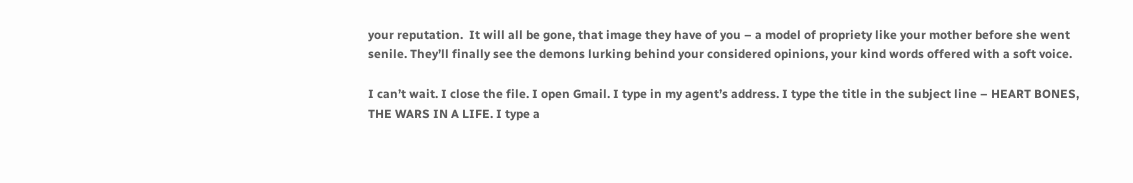your reputation.  It will all be gone, that image they have of you – a model of propriety like your mother before she went senile. They’ll finally see the demons lurking behind your considered opinions, your kind words offered with a soft voice.

I can’t wait. I close the file. I open Gmail. I type in my agent’s address. I type the title in the subject line – HEART BONES, THE WARS IN A LIFE. I type a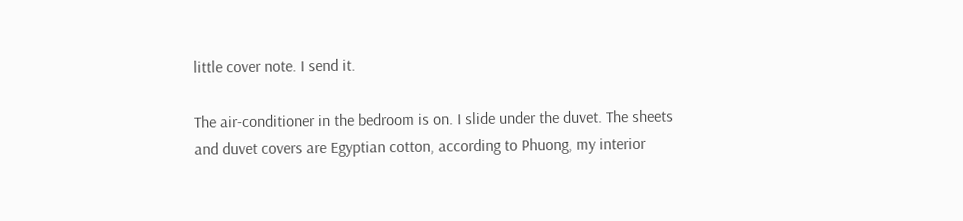little cover note. I send it.

The air-conditioner in the bedroom is on. I slide under the duvet. The sheets and duvet covers are Egyptian cotton, according to Phuong, my interior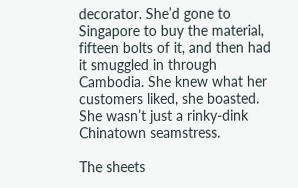decorator. She’d gone to Singapore to buy the material, fifteen bolts of it, and then had it smuggled in through Cambodia. She knew what her customers liked, she boasted. She wasn’t just a rinky-dink Chinatown seamstress.

The sheets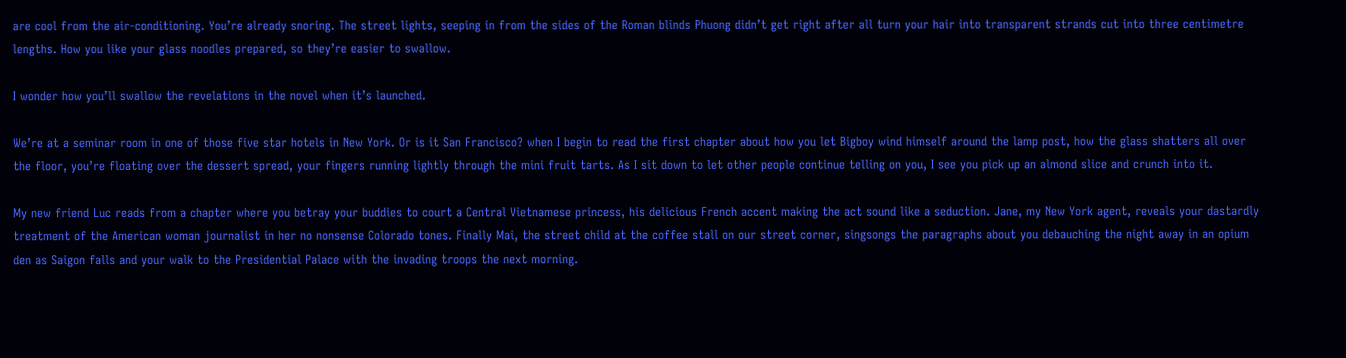are cool from the air-conditioning. You’re already snoring. The street lights, seeping in from the sides of the Roman blinds Phuong didn’t get right after all turn your hair into transparent strands cut into three centimetre lengths. How you like your glass noodles prepared, so they’re easier to swallow.

I wonder how you’ll swallow the revelations in the novel when it’s launched.

We’re at a seminar room in one of those five star hotels in New York. Or is it San Francisco? when I begin to read the first chapter about how you let Bigboy wind himself around the lamp post, how the glass shatters all over the floor, you’re floating over the dessert spread, your fingers running lightly through the mini fruit tarts. As I sit down to let other people continue telling on you, I see you pick up an almond slice and crunch into it.

My new friend Luc reads from a chapter where you betray your buddies to court a Central Vietnamese princess, his delicious French accent making the act sound like a seduction. Jane, my New York agent, reveals your dastardly treatment of the American woman journalist in her no nonsense Colorado tones. Finally Mai, the street child at the coffee stall on our street corner, singsongs the paragraphs about you debauching the night away in an opium den as Saigon falls and your walk to the Presidential Palace with the invading troops the next morning.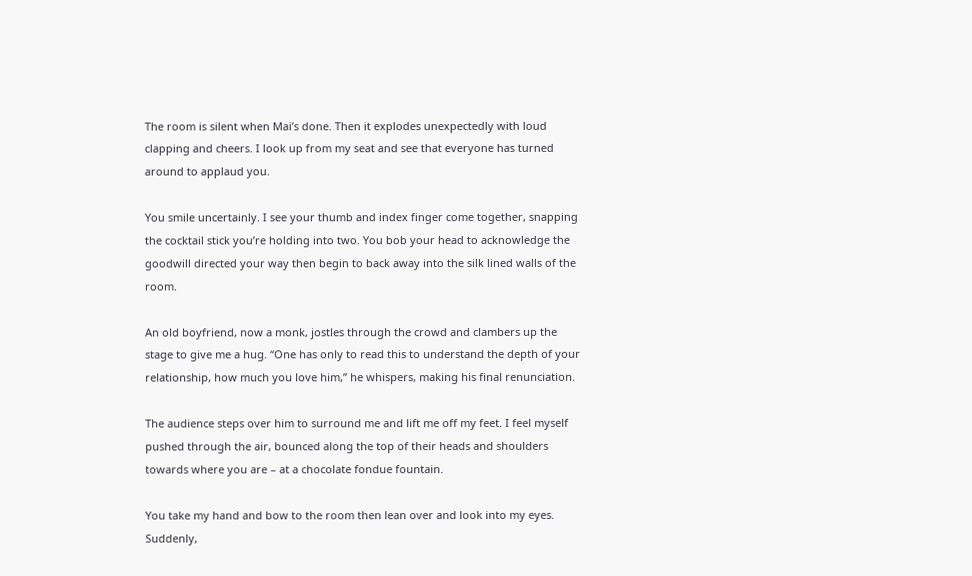The room is silent when Mai’s done. Then it explodes unexpectedly with loud clapping and cheers. I look up from my seat and see that everyone has turned around to applaud you.

You smile uncertainly. I see your thumb and index finger come together, snapping the cocktail stick you’re holding into two. You bob your head to acknowledge the goodwill directed your way then begin to back away into the silk lined walls of the room.

An old boyfriend, now a monk, jostles through the crowd and clambers up the stage to give me a hug. “One has only to read this to understand the depth of your relationship, how much you love him,” he whispers, making his final renunciation.

The audience steps over him to surround me and lift me off my feet. I feel myself pushed through the air, bounced along the top of their heads and shoulders towards where you are – at a chocolate fondue fountain.

You take my hand and bow to the room then lean over and look into my eyes. Suddenly,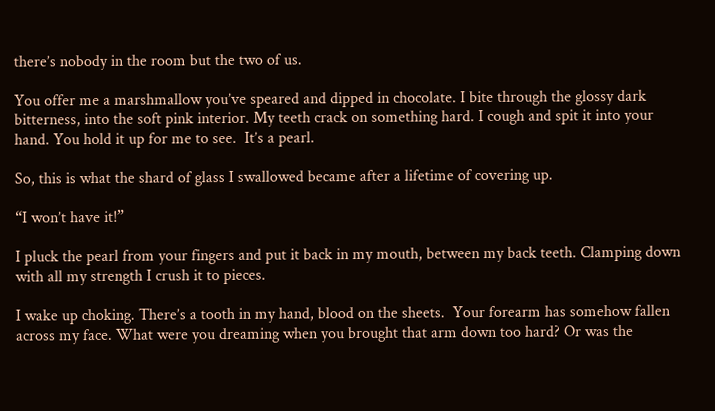there’s nobody in the room but the two of us.

You offer me a marshmallow you’ve speared and dipped in chocolate. I bite through the glossy dark bitterness, into the soft pink interior. My teeth crack on something hard. I cough and spit it into your hand. You hold it up for me to see.  It’s a pearl.

So, this is what the shard of glass I swallowed became after a lifetime of covering up.

“I won’t have it!”

I pluck the pearl from your fingers and put it back in my mouth, between my back teeth. Clamping down with all my strength I crush it to pieces.

I wake up choking. There’s a tooth in my hand, blood on the sheets.  Your forearm has somehow fallen across my face. What were you dreaming when you brought that arm down too hard? Or was the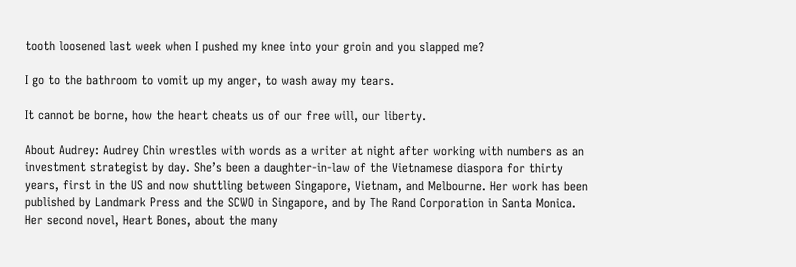tooth loosened last week when I pushed my knee into your groin and you slapped me?

I go to the bathroom to vomit up my anger, to wash away my tears.

It cannot be borne, how the heart cheats us of our free will, our liberty.

About Audrey: Audrey Chin wrestles with words as a writer at night after working with numbers as an investment strategist by day. She’s been a daughter-in-law of the Vietnamese diaspora for thirty years, first in the US and now shuttling between Singapore, Vietnam, and Melbourne. Her work has been published by Landmark Press and the SCWO in Singapore, and by The Rand Corporation in Santa Monica. Her second novel, Heart Bones, about the many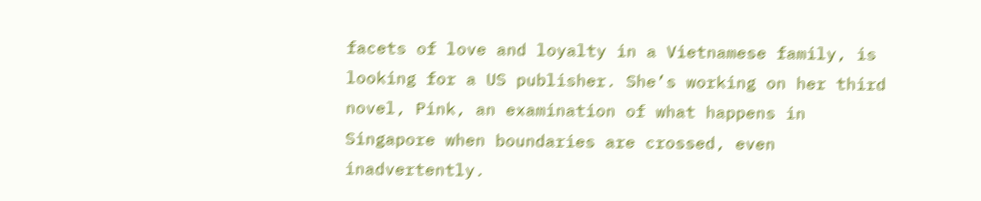facets of love and loyalty in a Vietnamese family, is looking for a US publisher. She’s working on her third novel, Pink, an examination of what happens in Singapore when boundaries are crossed, even inadvertently.